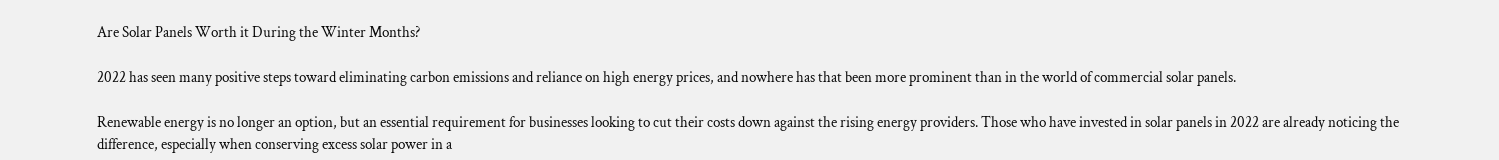Are Solar Panels Worth it During the Winter Months?

2022 has seen many positive steps toward eliminating carbon emissions and reliance on high energy prices, and nowhere has that been more prominent than in the world of commercial solar panels.

Renewable energy is no longer an option, but an essential requirement for businesses looking to cut their costs down against the rising energy providers. Those who have invested in solar panels in 2022 are already noticing the difference, especially when conserving excess solar power in a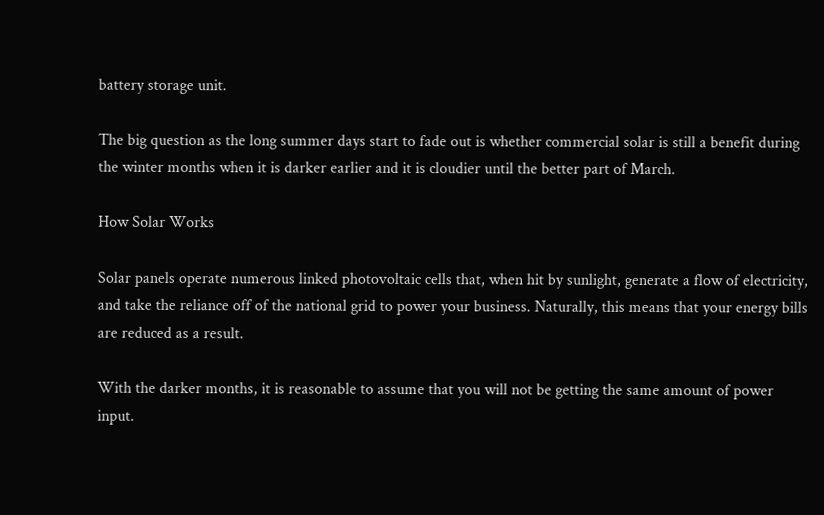battery storage unit.

The big question as the long summer days start to fade out is whether commercial solar is still a benefit during the winter months when it is darker earlier and it is cloudier until the better part of March.

How Solar Works

Solar panels operate numerous linked photovoltaic cells that, when hit by sunlight, generate a flow of electricity, and take the reliance off of the national grid to power your business. Naturally, this means that your energy bills are reduced as a result.

With the darker months, it is reasonable to assume that you will not be getting the same amount of power input.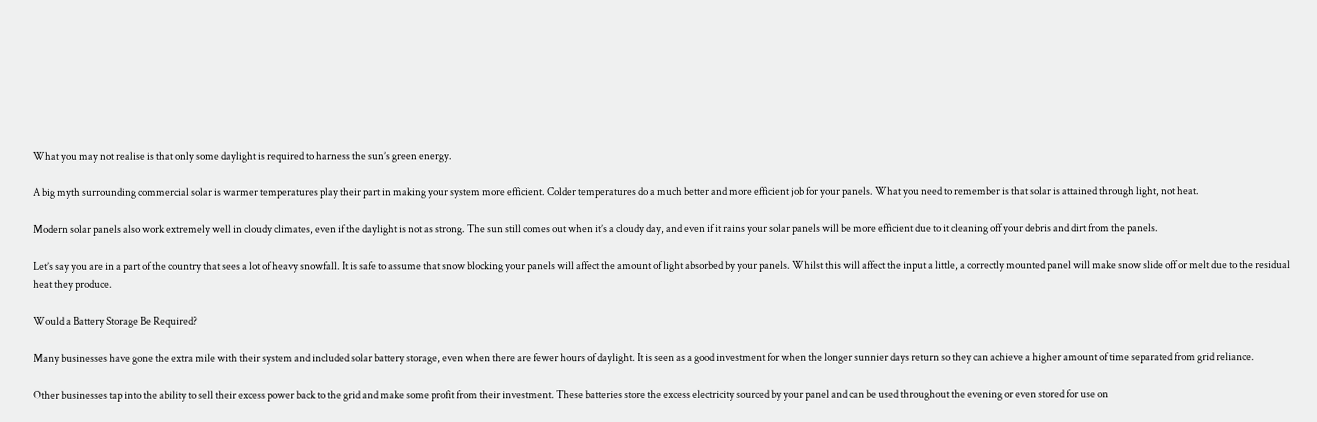What you may not realise is that only some daylight is required to harness the sun’s green energy.

A big myth surrounding commercial solar is warmer temperatures play their part in making your system more efficient. Colder temperatures do a much better and more efficient job for your panels. What you need to remember is that solar is attained through light, not heat.

Modern solar panels also work extremely well in cloudy climates, even if the daylight is not as strong. The sun still comes out when it’s a cloudy day, and even if it rains your solar panels will be more efficient due to it cleaning off your debris and dirt from the panels.

Let’s say you are in a part of the country that sees a lot of heavy snowfall. It is safe to assume that snow blocking your panels will affect the amount of light absorbed by your panels. Whilst this will affect the input a little, a correctly mounted panel will make snow slide off or melt due to the residual heat they produce.

Would a Battery Storage Be Required?

Many businesses have gone the extra mile with their system and included solar battery storage, even when there are fewer hours of daylight. It is seen as a good investment for when the longer sunnier days return so they can achieve a higher amount of time separated from grid reliance.

Other businesses tap into the ability to sell their excess power back to the grid and make some profit from their investment. These batteries store the excess electricity sourced by your panel and can be used throughout the evening or even stored for use on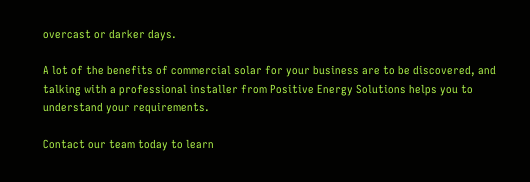overcast or darker days.

A lot of the benefits of commercial solar for your business are to be discovered, and talking with a professional installer from Positive Energy Solutions helps you to understand your requirements.

Contact our team today to learn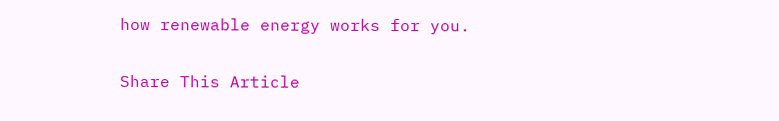how renewable energy works for you.

Share This Article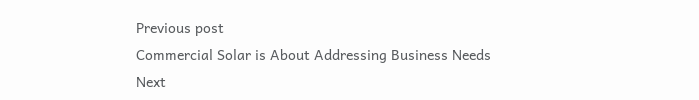Previous post
Commercial Solar is About Addressing Business Needs
Next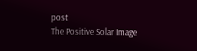post
The Positive Solar Image